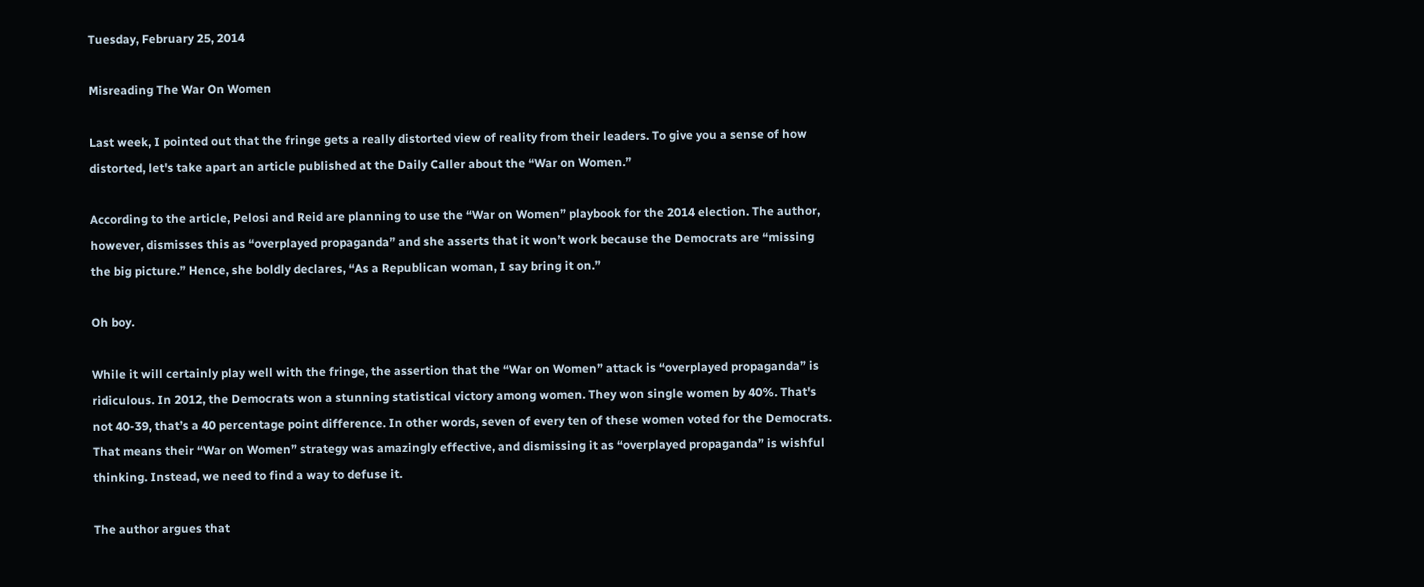Tuesday, February 25, 2014

Misreading The War On Women

Last week, I pointed out that the fringe gets a really distorted view of reality from their leaders. To give you a sense of how distorted, let's take apart an article published at the Daily Caller about the “War on Women.”

According to the article, Pelosi and Reid are planning to use the “War on Women” playbook for the 2014 election. The author, however, dismisses this as “overplayed propaganda” and she asserts that it won’t work because the Democrats are “missing the big picture.” Hence, she boldly declares, “As a Republican woman, I say bring it on.”

Oh boy.

While it will certainly play well with the fringe, the assertion that the “War on Women” attack is “overplayed propaganda” is ridiculous. In 2012, the Democrats won a stunning statistical victory among women. They won single women by 40%. That's not 40-39, that’s a 40 percentage point difference. In other words, seven of every ten of these women voted for the Democrats. That means their “War on Women” strategy was amazingly effective, and dismissing it as “overplayed propaganda” is wishful thinking. Instead, we need to find a way to defuse it.

The author argues that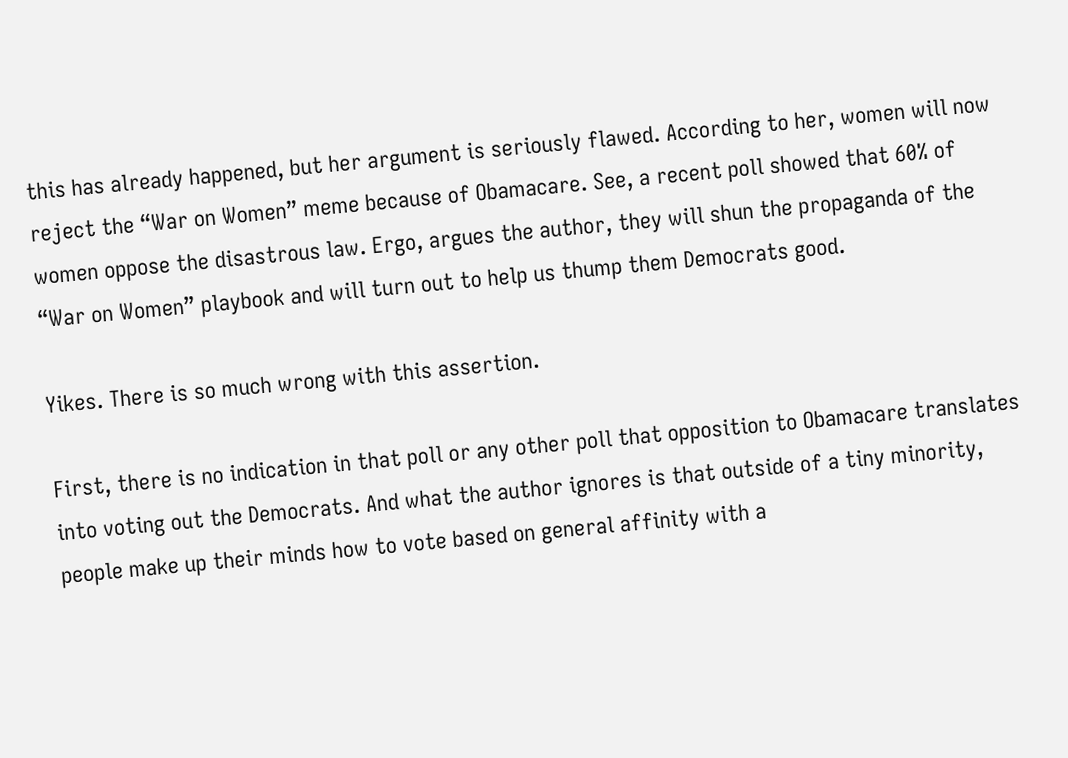this has already happened, but her argument is seriously flawed. According to her, women will now reject the “War on Women” meme because of Obamacare. See, a recent poll showed that 60% of women oppose the disastrous law. Ergo, argues the author, they will shun the propaganda of the “War on Women” playbook and will turn out to help us thump them Democrats good.

Yikes. There is so much wrong with this assertion.

First, there is no indication in that poll or any other poll that opposition to Obamacare translates into voting out the Democrats. And what the author ignores is that outside of a tiny minority, people make up their minds how to vote based on general affinity with a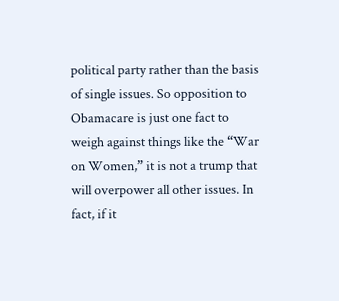political party rather than the basis of single issues. So opposition to Obamacare is just one fact to weigh against things like the “War on Women,” it is not a trump that will overpower all other issues. In fact, if it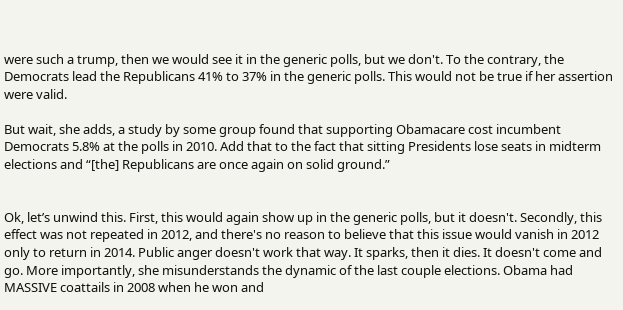were such a trump, then we would see it in the generic polls, but we don't. To the contrary, the Democrats lead the Republicans 41% to 37% in the generic polls. This would not be true if her assertion were valid.

But wait, she adds, a study by some group found that supporting Obamacare cost incumbent Democrats 5.8% at the polls in 2010. Add that to the fact that sitting Presidents lose seats in midterm elections and “[the] Republicans are once again on solid ground.”


Ok, let’s unwind this. First, this would again show up in the generic polls, but it doesn't. Secondly, this effect was not repeated in 2012, and there's no reason to believe that this issue would vanish in 2012 only to return in 2014. Public anger doesn't work that way. It sparks, then it dies. It doesn't come and go. More importantly, she misunderstands the dynamic of the last couple elections. Obama had MASSIVE coattails in 2008 when he won and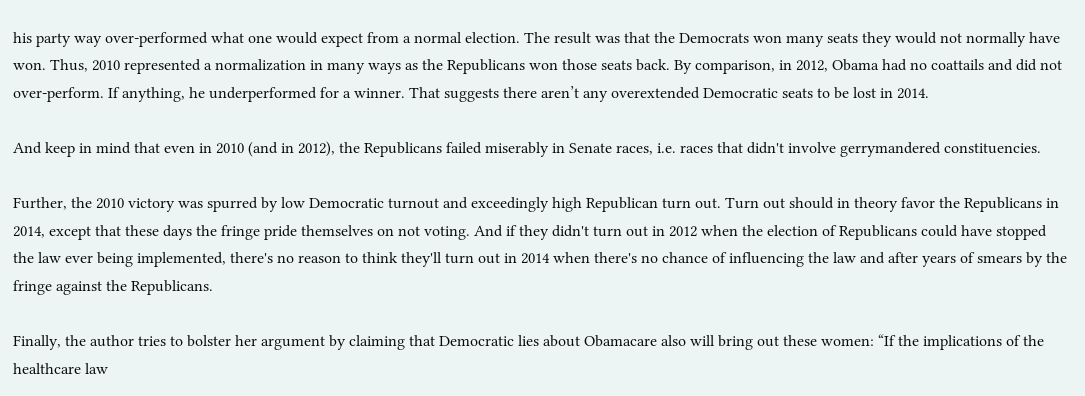his party way over-performed what one would expect from a normal election. The result was that the Democrats won many seats they would not normally have won. Thus, 2010 represented a normalization in many ways as the Republicans won those seats back. By comparison, in 2012, Obama had no coattails and did not over-perform. If anything, he underperformed for a winner. That suggests there aren’t any overextended Democratic seats to be lost in 2014.

And keep in mind that even in 2010 (and in 2012), the Republicans failed miserably in Senate races, i.e. races that didn't involve gerrymandered constituencies.

Further, the 2010 victory was spurred by low Democratic turnout and exceedingly high Republican turn out. Turn out should in theory favor the Republicans in 2014, except that these days the fringe pride themselves on not voting. And if they didn't turn out in 2012 when the election of Republicans could have stopped the law ever being implemented, there's no reason to think they'll turn out in 2014 when there's no chance of influencing the law and after years of smears by the fringe against the Republicans.

Finally, the author tries to bolster her argument by claiming that Democratic lies about Obamacare also will bring out these women: “If the implications of the healthcare law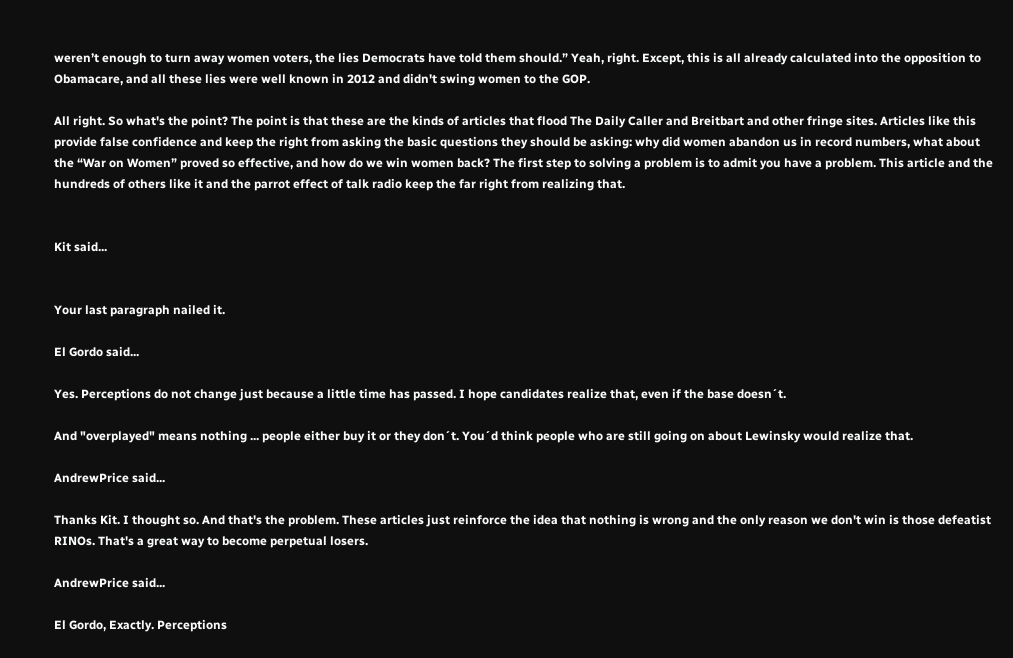weren’t enough to turn away women voters, the lies Democrats have told them should.” Yeah, right. Except, this is all already calculated into the opposition to Obamacare, and all these lies were well known in 2012 and didn't swing women to the GOP.

All right. So what's the point? The point is that these are the kinds of articles that flood The Daily Caller and Breitbart and other fringe sites. Articles like this provide false confidence and keep the right from asking the basic questions they should be asking: why did women abandon us in record numbers, what about the “War on Women” proved so effective, and how do we win women back? The first step to solving a problem is to admit you have a problem. This article and the hundreds of others like it and the parrot effect of talk radio keep the far right from realizing that.


Kit said...


Your last paragraph nailed it.

El Gordo said...

Yes. Perceptions do not change just because a little time has passed. I hope candidates realize that, even if the base doesn´t.

And "overplayed" means nothing ... people either buy it or they don´t. You´d think people who are still going on about Lewinsky would realize that.

AndrewPrice said...

Thanks Kit. I thought so. And that's the problem. These articles just reinforce the idea that nothing is wrong and the only reason we don't win is those defeatist RINOs. That's a great way to become perpetual losers.

AndrewPrice said...

El Gordo, Exactly. Perceptions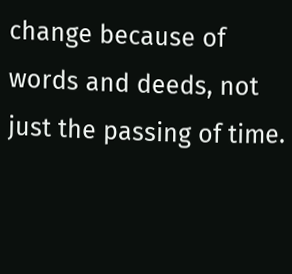change because of words and deeds, not just the passing of time.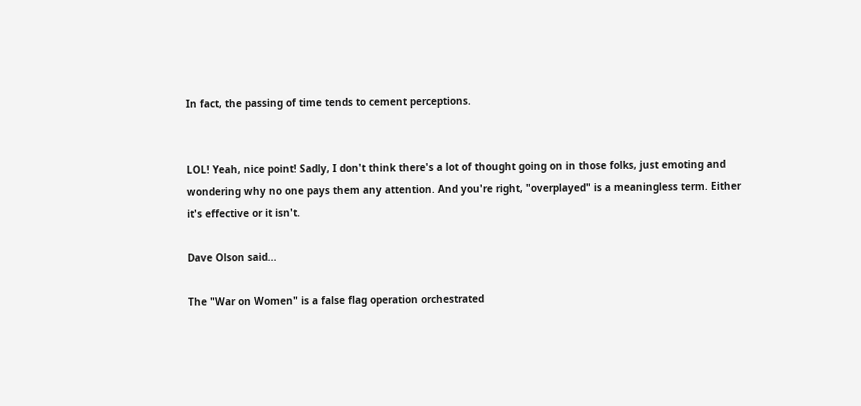In fact, the passing of time tends to cement perceptions.


LOL! Yeah, nice point! Sadly, I don't think there's a lot of thought going on in those folks, just emoting and wondering why no one pays them any attention. And you're right, "overplayed" is a meaningless term. Either it's effective or it isn't.

Dave Olson said...

The "War on Women" is a false flag operation orchestrated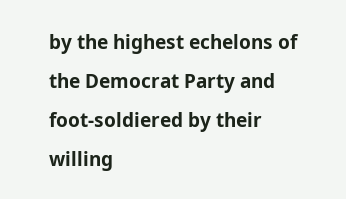by the highest echelons of the Democrat Party and foot-soldiered by their willing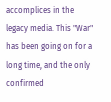accomplices in the legacy media. This "War" has been going on for a long time, and the only confirmed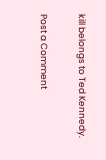kill belongs to Ted Kennedy.

Post a Comment